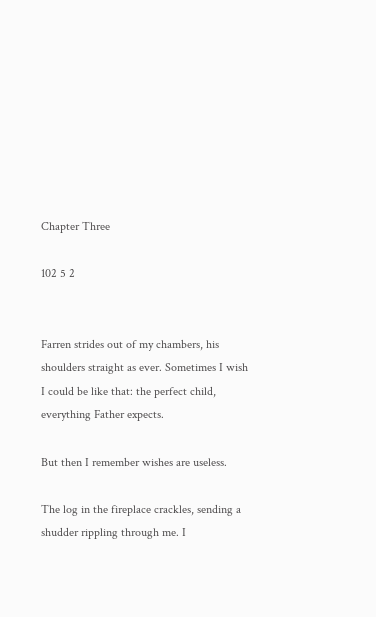Chapter Three

102 5 2


Farren strides out of my chambers, his shoulders straight as ever. Sometimes I wish I could be like that: the perfect child, everything Father expects.

But then I remember wishes are useless.

The log in the fireplace crackles, sending a shudder rippling through me. I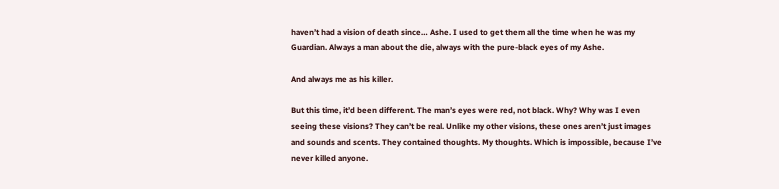haven’t had a vision of death since… Ashe. I used to get them all the time when he was my Guardian. Always a man about the die, always with the pure-black eyes of my Ashe.

And always me as his killer.

But this time, it’d been different. The man’s eyes were red, not black. Why? Why was I even seeing these visions? They can’t be real. Unlike my other visions, these ones aren’t just images and sounds and scents. They contained thoughts. My thoughts. Which is impossible, because I’ve never killed anyone.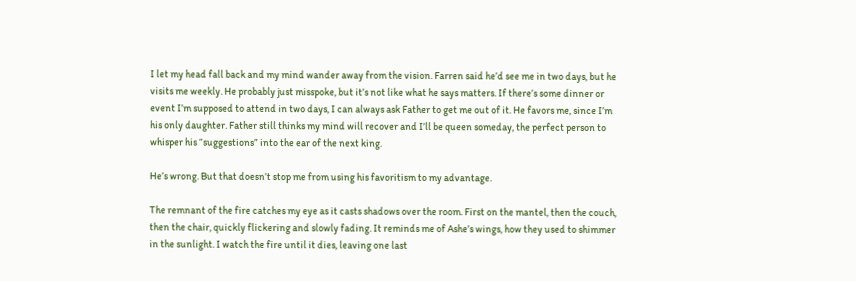I let my head fall back and my mind wander away from the vision. Farren said he’d see me in two days, but he visits me weekly. He probably just misspoke, but it’s not like what he says matters. If there’s some dinner or event I’m supposed to attend in two days, I can always ask Father to get me out of it. He favors me, since I’m his only daughter. Father still thinks my mind will recover and I’ll be queen someday, the perfect person to whisper his “suggestions” into the ear of the next king.

He’s wrong. But that doesn’t stop me from using his favoritism to my advantage.

The remnant of the fire catches my eye as it casts shadows over the room. First on the mantel, then the couch, then the chair, quickly flickering and slowly fading. It reminds me of Ashe’s wings, how they used to shimmer in the sunlight. I watch the fire until it dies, leaving one last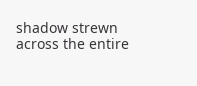shadow strewn across the entire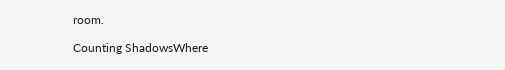room.

Counting ShadowsWhere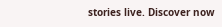stories live. Discover now